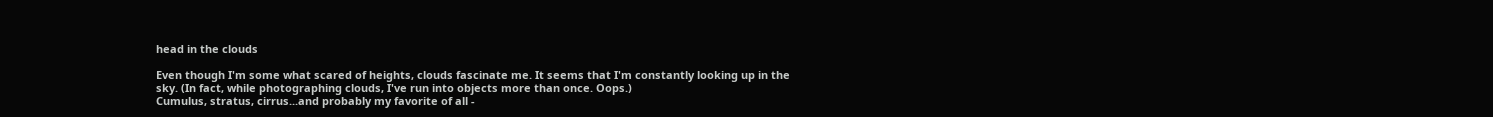head in the clouds

Even though I'm some what scared of heights, clouds fascinate me. It seems that I'm constantly looking up in the sky. (In fact, while photographing clouds, I've run into objects more than once. Oops.)
Cumulus, stratus, cirrus...and probably my favorite of all -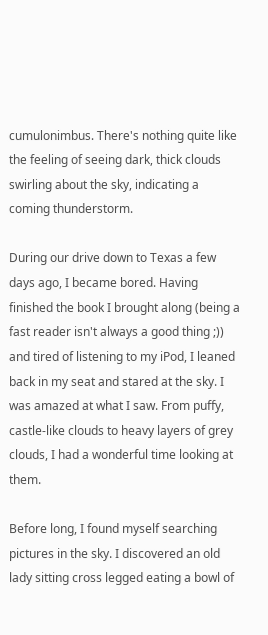cumulonimbus. There's nothing quite like the feeling of seeing dark, thick clouds swirling about the sky, indicating a coming thunderstorm.

During our drive down to Texas a few days ago, I became bored. Having finished the book I brought along (being a fast reader isn't always a good thing ;)) and tired of listening to my iPod, I leaned back in my seat and stared at the sky. I was amazed at what I saw. From puffy, castle-like clouds to heavy layers of grey clouds, I had a wonderful time looking at them.

Before long, I found myself searching pictures in the sky. I discovered an old lady sitting cross legged eating a bowl of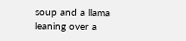soup and a llama leaning over a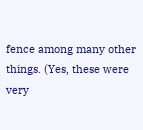fence among many other things. (Yes, these were very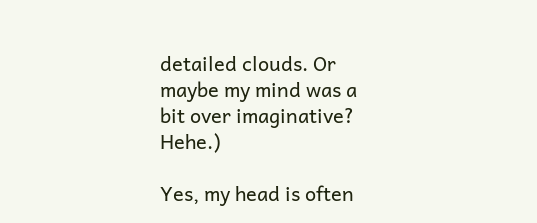detailed clouds. Or maybe my mind was a bit over imaginative? Hehe.)

Yes, my head is often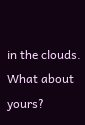in the clouds. What about yours?